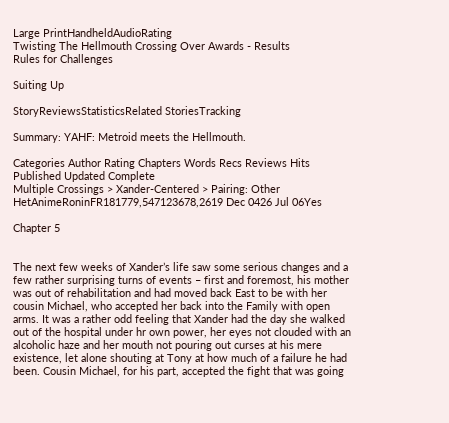Large PrintHandheldAudioRating
Twisting The Hellmouth Crossing Over Awards - Results
Rules for Challenges

Suiting Up

StoryReviewsStatisticsRelated StoriesTracking

Summary: YAHF: Metroid meets the Hellmouth.

Categories Author Rating Chapters Words Recs Reviews Hits Published Updated Complete
Multiple Crossings > Xander-Centered > Pairing: Other HetAnimeRoninFR181779,547123678,2619 Dec 0426 Jul 06Yes

Chapter 5


The next few weeks of Xander’s life saw some serious changes and a few rather surprising turns of events – first and foremost, his mother was out of rehabilitation and had moved back East to be with her cousin Michael, who accepted her back into the Family with open arms. It was a rather odd feeling that Xander had the day she walked out of the hospital under hr own power, her eyes not clouded with an alcoholic haze and her mouth not pouring out curses at his mere existence, let alone shouting at Tony at how much of a failure he had been. Cousin Michael, for his part, accepted the fight that was going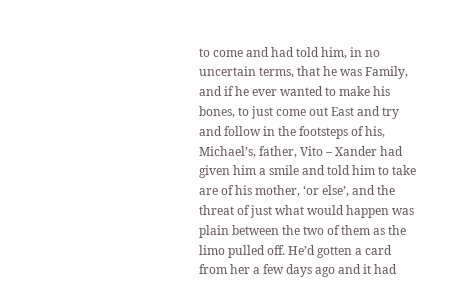to come and had told him, in no uncertain terms, that he was Family, and if he ever wanted to make his bones, to just come out East and try and follow in the footsteps of his, Michael’s, father, Vito – Xander had given him a smile and told him to take are of his mother, ‘or else’, and the threat of just what would happen was plain between the two of them as the limo pulled off. He’d gotten a card from her a few days ago and it had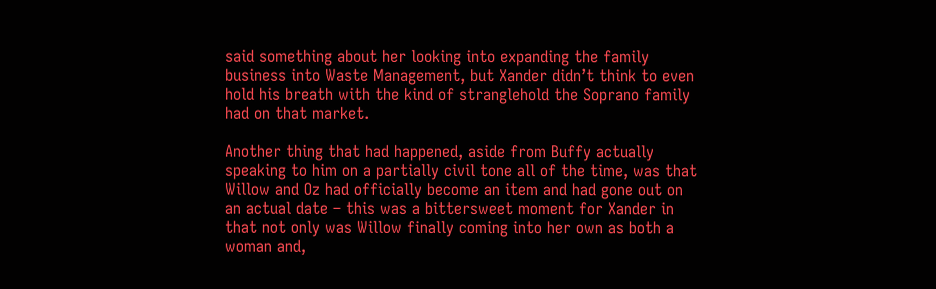said something about her looking into expanding the family business into Waste Management, but Xander didn’t think to even hold his breath with the kind of stranglehold the Soprano family had on that market.

Another thing that had happened, aside from Buffy actually speaking to him on a partially civil tone all of the time, was that Willow and Oz had officially become an item and had gone out on an actual date – this was a bittersweet moment for Xander in that not only was Willow finally coming into her own as both a woman and,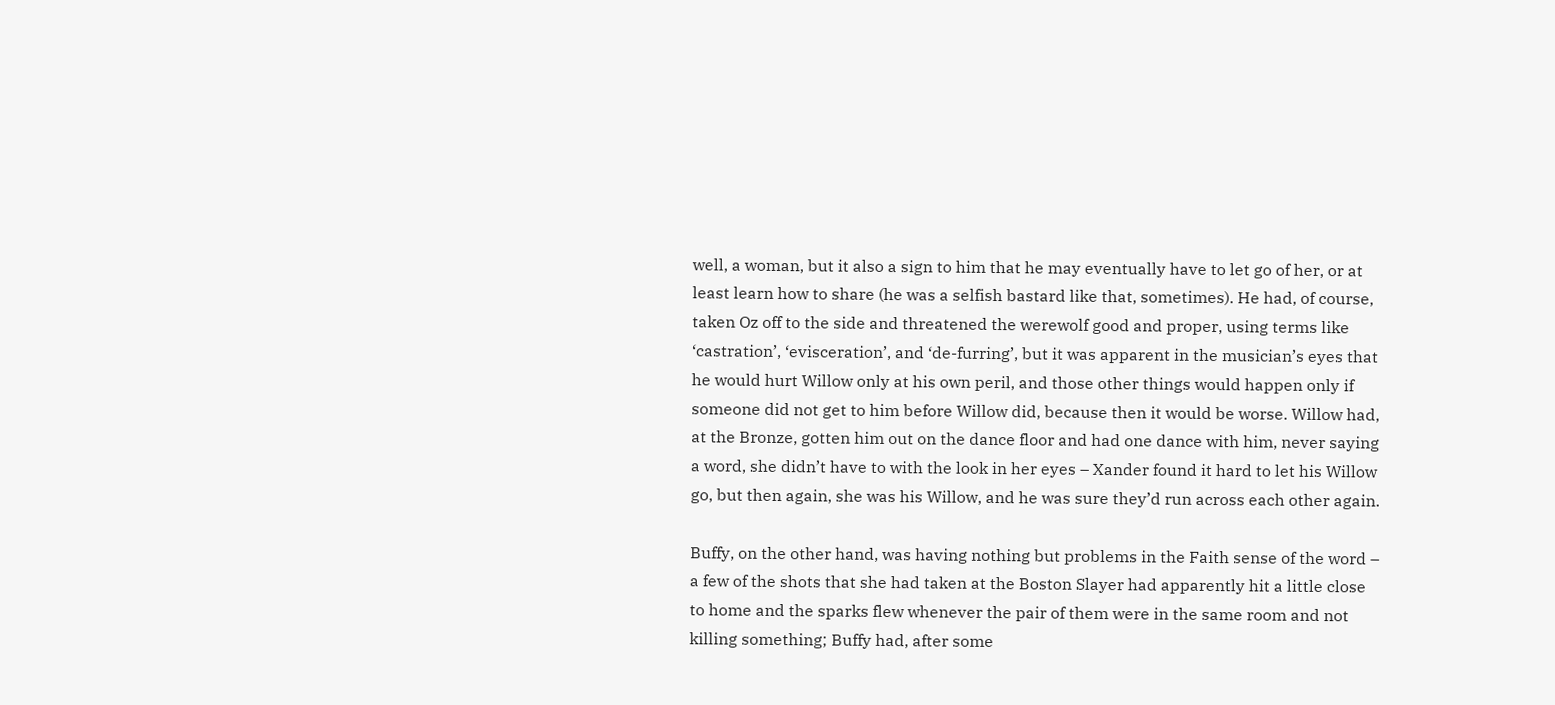well, a woman, but it also a sign to him that he may eventually have to let go of her, or at least learn how to share (he was a selfish bastard like that, sometimes). He had, of course, taken Oz off to the side and threatened the werewolf good and proper, using terms like ‘castration’, ‘evisceration’, and ‘de-furring’, but it was apparent in the musician’s eyes that he would hurt Willow only at his own peril, and those other things would happen only if someone did not get to him before Willow did, because then it would be worse. Willow had, at the Bronze, gotten him out on the dance floor and had one dance with him, never saying a word, she didn’t have to with the look in her eyes – Xander found it hard to let his Willow go, but then again, she was his Willow, and he was sure they’d run across each other again.

Buffy, on the other hand, was having nothing but problems in the Faith sense of the word – a few of the shots that she had taken at the Boston Slayer had apparently hit a little close to home and the sparks flew whenever the pair of them were in the same room and not killing something; Buffy had, after some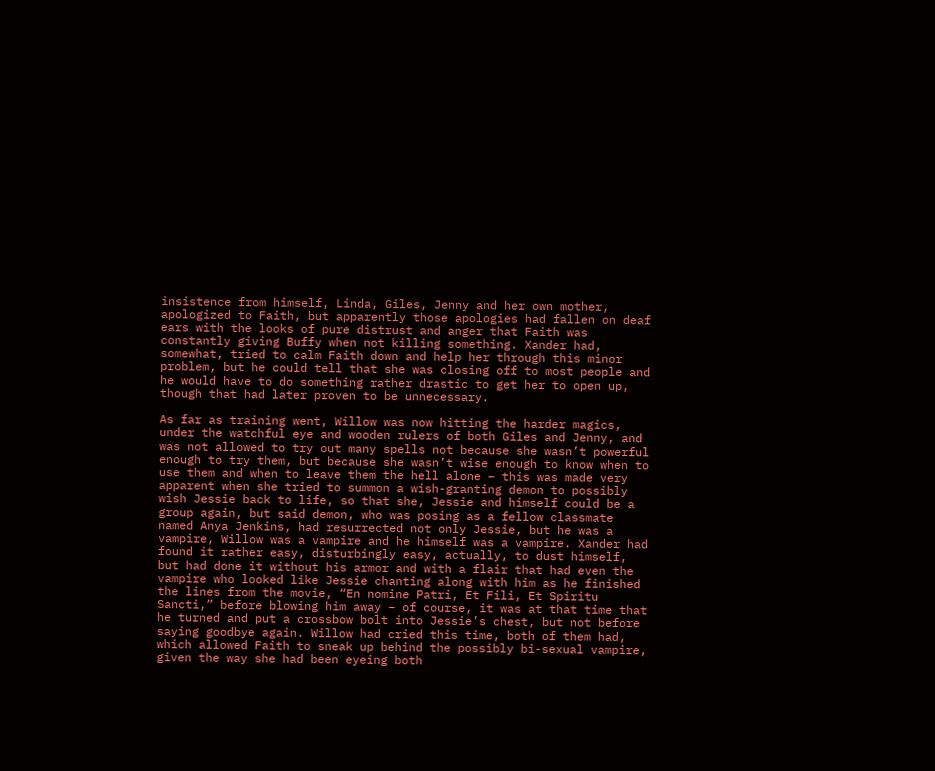insistence from himself, Linda, Giles, Jenny and her own mother, apologized to Faith, but apparently those apologies had fallen on deaf ears with the looks of pure distrust and anger that Faith was constantly giving Buffy when not killing something. Xander had, somewhat, tried to calm Faith down and help her through this minor problem, but he could tell that she was closing off to most people and he would have to do something rather drastic to get her to open up, though that had later proven to be unnecessary.

As far as training went, Willow was now hitting the harder magics, under the watchful eye and wooden rulers of both Giles and Jenny, and was not allowed to try out many spells not because she wasn’t powerful enough to try them, but because she wasn’t wise enough to know when to use them and when to leave them the hell alone – this was made very apparent when she tried to summon a wish-granting demon to possibly wish Jessie back to life, so that she, Jessie and himself could be a group again, but said demon, who was posing as a fellow classmate named Anya Jenkins, had resurrected not only Jessie, but he was a vampire, Willow was a vampire and he himself was a vampire. Xander had found it rather easy, disturbingly easy, actually, to dust himself, but had done it without his armor and with a flair that had even the vampire who looked like Jessie chanting along with him as he finished the lines from the movie, “En nomine Patri, Et Fili, Et Spiritu Sancti,” before blowing him away – of course, it was at that time that he turned and put a crossbow bolt into Jessie’s chest, but not before saying goodbye again. Willow had cried this time, both of them had, which allowed Faith to sneak up behind the possibly bi-sexual vampire, given the way she had been eyeing both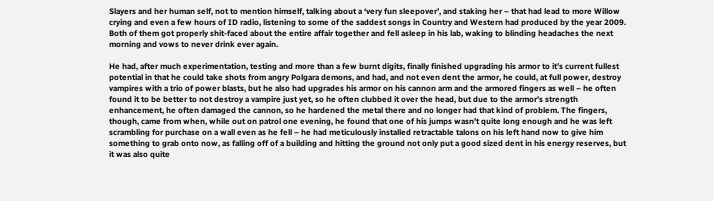Slayers and her human self, not to mention himself, talking about a ‘very fun sleepover’, and staking her – that had lead to more Willow crying and even a few hours of ID radio, listening to some of the saddest songs in Country and Western had produced by the year 2009. Both of them got properly shit-faced about the entire affair together and fell asleep in his lab, waking to blinding headaches the next morning and vows to never drink ever again.

He had, after much experimentation, testing and more than a few burnt digits, finally finished upgrading his armor to it’s current fullest potential in that he could take shots from angry Polgara demons, and had, and not even dent the armor, he could, at full power, destroy vampires with a trio of power blasts, but he also had upgrades his armor on his cannon arm and the armored fingers as well – he often found it to be better to not destroy a vampire just yet, so he often clubbed it over the head, but due to the armor’s strength enhancement, he often damaged the cannon, so he hardened the metal there and no longer had that kind of problem. The fingers, though, came from when, while out on patrol one evening, he found that one of his jumps wasn’t quite long enough and he was left scrambling for purchase on a wall even as he fell – he had meticulously installed retractable talons on his left hand now to give him something to grab onto now, as falling off of a building and hitting the ground not only put a good sized dent in his energy reserves, but it was also quite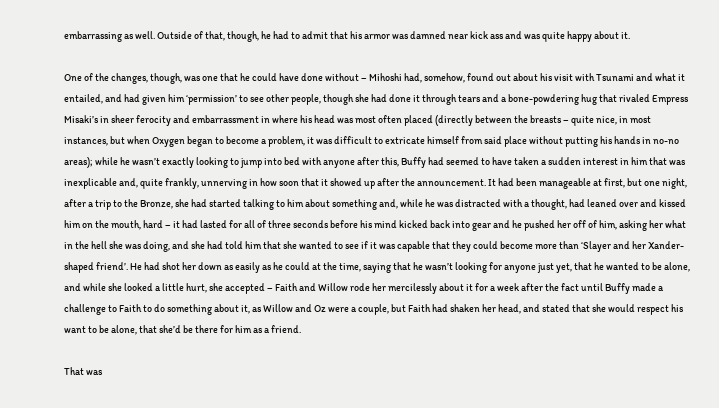embarrassing as well. Outside of that, though, he had to admit that his armor was damned near kick ass and was quite happy about it.

One of the changes, though, was one that he could have done without – Mihoshi had, somehow, found out about his visit with Tsunami and what it entailed, and had given him ‘permission’ to see other people, though she had done it through tears and a bone-powdering hug that rivaled Empress Misaki’s in sheer ferocity and embarrassment in where his head was most often placed (directly between the breasts – quite nice, in most instances, but when Oxygen began to become a problem, it was difficult to extricate himself from said place without putting his hands in no-no areas); while he wasn’t exactly looking to jump into bed with anyone after this, Buffy had seemed to have taken a sudden interest in him that was inexplicable and, quite frankly, unnerving in how soon that it showed up after the announcement. It had been manageable at first, but one night, after a trip to the Bronze, she had started talking to him about something and, while he was distracted with a thought, had leaned over and kissed him on the mouth, hard – it had lasted for all of three seconds before his mind kicked back into gear and he pushed her off of him, asking her what in the hell she was doing, and she had told him that she wanted to see if it was capable that they could become more than ‘Slayer and her Xander-shaped friend’. He had shot her down as easily as he could at the time, saying that he wasn’t looking for anyone just yet, that he wanted to be alone, and while she looked a little hurt, she accepted – Faith and Willow rode her mercilessly about it for a week after the fact until Buffy made a challenge to Faith to do something about it, as Willow and Oz were a couple, but Faith had shaken her head, and stated that she would respect his want to be alone, that she’d be there for him as a friend.

That was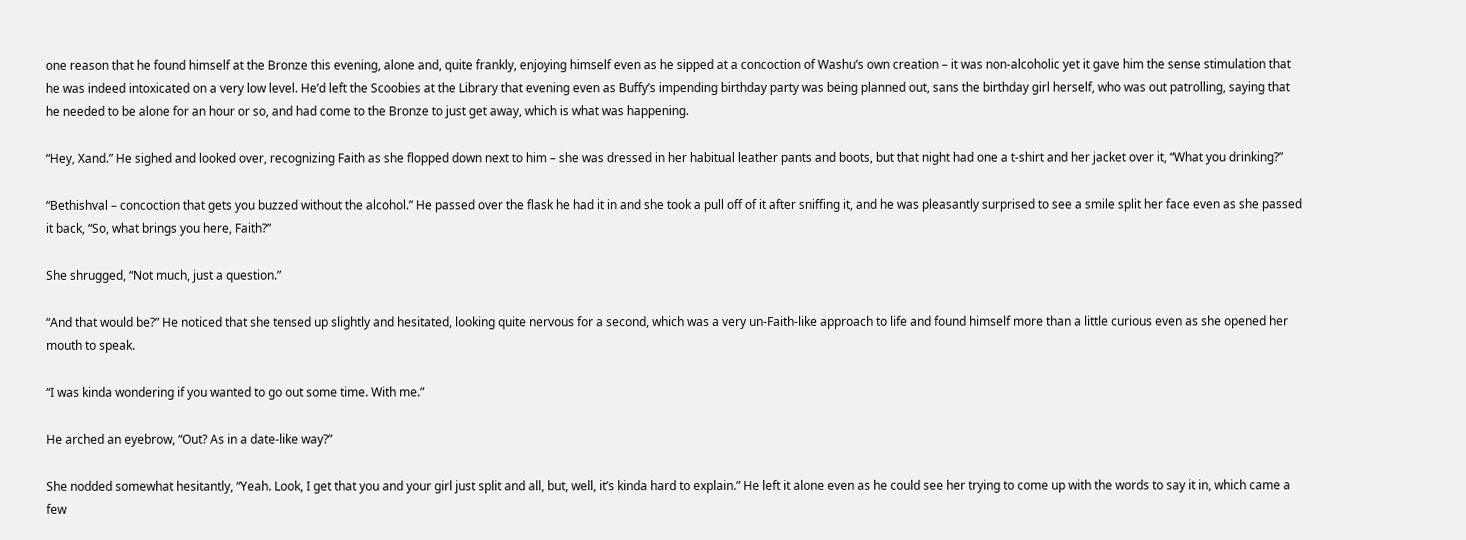one reason that he found himself at the Bronze this evening, alone and, quite frankly, enjoying himself even as he sipped at a concoction of Washu’s own creation – it was non-alcoholic yet it gave him the sense stimulation that he was indeed intoxicated on a very low level. He’d left the Scoobies at the Library that evening even as Buffy’s impending birthday party was being planned out, sans the birthday girl herself, who was out patrolling, saying that he needed to be alone for an hour or so, and had come to the Bronze to just get away, which is what was happening.

“Hey, Xand.” He sighed and looked over, recognizing Faith as she flopped down next to him – she was dressed in her habitual leather pants and boots, but that night had one a t-shirt and her jacket over it, “What you drinking?”

“Bethishval – concoction that gets you buzzed without the alcohol.” He passed over the flask he had it in and she took a pull off of it after sniffing it, and he was pleasantly surprised to see a smile split her face even as she passed it back, “So, what brings you here, Faith?”

She shrugged, “Not much, just a question.”

“And that would be?” He noticed that she tensed up slightly and hesitated, looking quite nervous for a second, which was a very un-Faith-like approach to life and found himself more than a little curious even as she opened her mouth to speak.

“I was kinda wondering if you wanted to go out some time. With me.”

He arched an eyebrow, “Out? As in a date-like way?”

She nodded somewhat hesitantly, “Yeah. Look, I get that you and your girl just split and all, but, well, it’s kinda hard to explain.” He left it alone even as he could see her trying to come up with the words to say it in, which came a few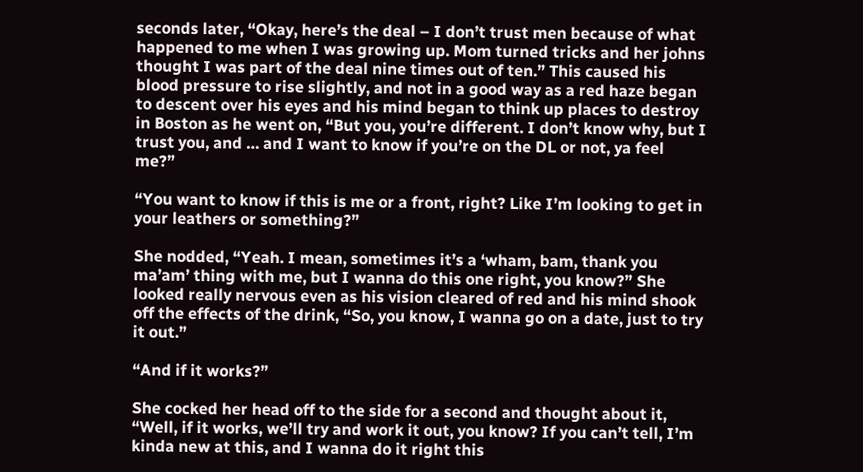seconds later, “Okay, here’s the deal – I don’t trust men because of what happened to me when I was growing up. Mom turned tricks and her johns thought I was part of the deal nine times out of ten.” This caused his blood pressure to rise slightly, and not in a good way as a red haze began to descent over his eyes and his mind began to think up places to destroy in Boston as he went on, “But you, you’re different. I don’t know why, but I trust you, and … and I want to know if you’re on the DL or not, ya feel me?”

“You want to know if this is me or a front, right? Like I’m looking to get in your leathers or something?”

She nodded, “Yeah. I mean, sometimes it’s a ‘wham, bam, thank you ma’am’ thing with me, but I wanna do this one right, you know?” She looked really nervous even as his vision cleared of red and his mind shook off the effects of the drink, “So, you know, I wanna go on a date, just to try it out.”

“And if it works?”

She cocked her head off to the side for a second and thought about it, “Well, if it works, we’ll try and work it out, you know? If you can’t tell, I’m kinda new at this, and I wanna do it right this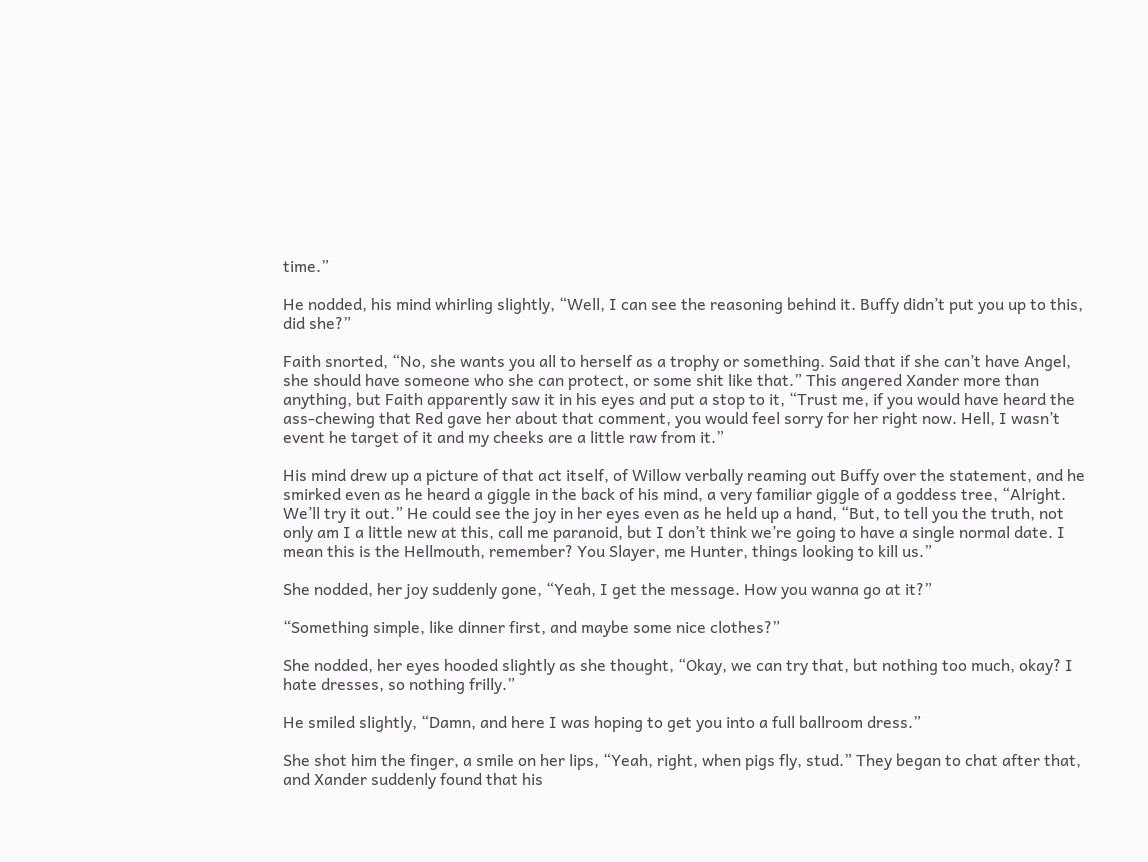time.”

He nodded, his mind whirling slightly, “Well, I can see the reasoning behind it. Buffy didn’t put you up to this, did she?”

Faith snorted, “No, she wants you all to herself as a trophy or something. Said that if she can’t have Angel, she should have someone who she can protect, or some shit like that.” This angered Xander more than anything, but Faith apparently saw it in his eyes and put a stop to it, “Trust me, if you would have heard the ass-chewing that Red gave her about that comment, you would feel sorry for her right now. Hell, I wasn’t event he target of it and my cheeks are a little raw from it.”

His mind drew up a picture of that act itself, of Willow verbally reaming out Buffy over the statement, and he smirked even as he heard a giggle in the back of his mind, a very familiar giggle of a goddess tree, “Alright. We’ll try it out.” He could see the joy in her eyes even as he held up a hand, “But, to tell you the truth, not only am I a little new at this, call me paranoid, but I don’t think we’re going to have a single normal date. I mean this is the Hellmouth, remember? You Slayer, me Hunter, things looking to kill us.”

She nodded, her joy suddenly gone, “Yeah, I get the message. How you wanna go at it?”

“Something simple, like dinner first, and maybe some nice clothes?”

She nodded, her eyes hooded slightly as she thought, “Okay, we can try that, but nothing too much, okay? I hate dresses, so nothing frilly.”

He smiled slightly, “Damn, and here I was hoping to get you into a full ballroom dress.”

She shot him the finger, a smile on her lips, “Yeah, right, when pigs fly, stud.” They began to chat after that, and Xander suddenly found that his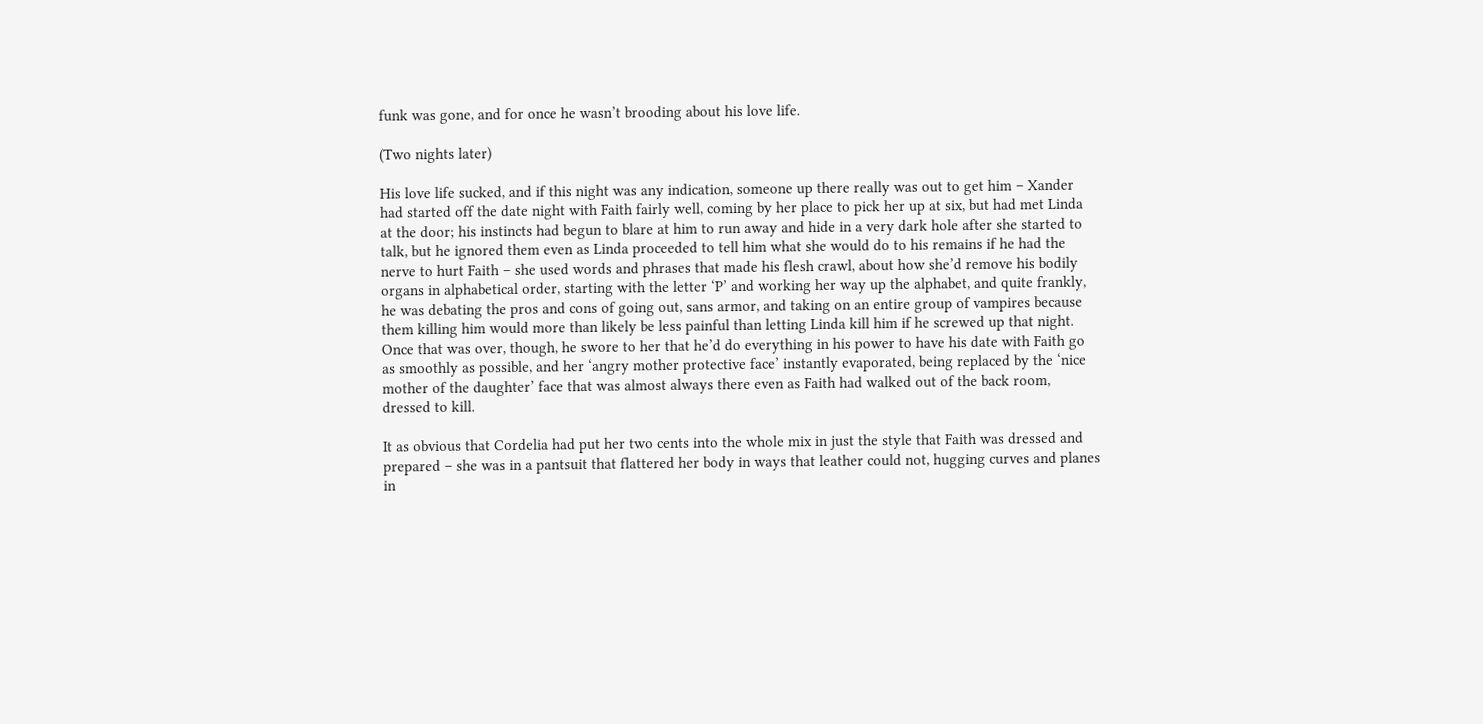funk was gone, and for once he wasn’t brooding about his love life.

(Two nights later)

His love life sucked, and if this night was any indication, someone up there really was out to get him – Xander had started off the date night with Faith fairly well, coming by her place to pick her up at six, but had met Linda at the door; his instincts had begun to blare at him to run away and hide in a very dark hole after she started to talk, but he ignored them even as Linda proceeded to tell him what she would do to his remains if he had the nerve to hurt Faith – she used words and phrases that made his flesh crawl, about how she’d remove his bodily organs in alphabetical order, starting with the letter ‘P’ and working her way up the alphabet, and quite frankly, he was debating the pros and cons of going out, sans armor, and taking on an entire group of vampires because them killing him would more than likely be less painful than letting Linda kill him if he screwed up that night. Once that was over, though, he swore to her that he’d do everything in his power to have his date with Faith go as smoothly as possible, and her ‘angry mother protective face’ instantly evaporated, being replaced by the ‘nice mother of the daughter’ face that was almost always there even as Faith had walked out of the back room, dressed to kill.

It as obvious that Cordelia had put her two cents into the whole mix in just the style that Faith was dressed and prepared – she was in a pantsuit that flattered her body in ways that leather could not, hugging curves and planes in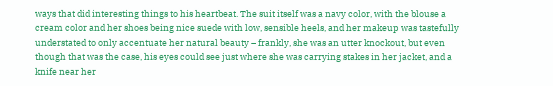ways that did interesting things to his heartbeat. The suit itself was a navy color, with the blouse a cream color and her shoes being nice suede with low, sensible heels, and her makeup was tastefully understated to only accentuate her natural beauty – frankly, she was an utter knockout, but even though that was the case, his eyes could see just where she was carrying stakes in her jacket, and a knife near her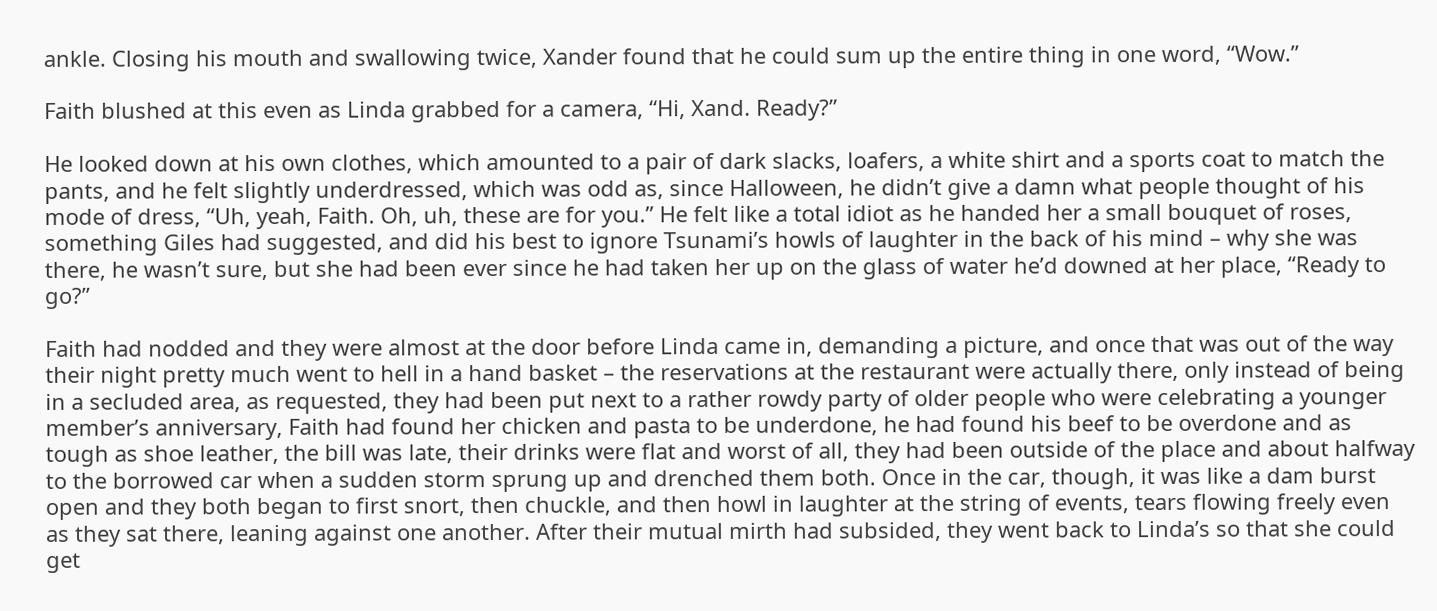ankle. Closing his mouth and swallowing twice, Xander found that he could sum up the entire thing in one word, “Wow.”

Faith blushed at this even as Linda grabbed for a camera, “Hi, Xand. Ready?”

He looked down at his own clothes, which amounted to a pair of dark slacks, loafers, a white shirt and a sports coat to match the pants, and he felt slightly underdressed, which was odd as, since Halloween, he didn’t give a damn what people thought of his mode of dress, “Uh, yeah, Faith. Oh, uh, these are for you.” He felt like a total idiot as he handed her a small bouquet of roses, something Giles had suggested, and did his best to ignore Tsunami’s howls of laughter in the back of his mind – why she was there, he wasn’t sure, but she had been ever since he had taken her up on the glass of water he’d downed at her place, “Ready to go?”

Faith had nodded and they were almost at the door before Linda came in, demanding a picture, and once that was out of the way their night pretty much went to hell in a hand basket – the reservations at the restaurant were actually there, only instead of being in a secluded area, as requested, they had been put next to a rather rowdy party of older people who were celebrating a younger member’s anniversary, Faith had found her chicken and pasta to be underdone, he had found his beef to be overdone and as tough as shoe leather, the bill was late, their drinks were flat and worst of all, they had been outside of the place and about halfway to the borrowed car when a sudden storm sprung up and drenched them both. Once in the car, though, it was like a dam burst open and they both began to first snort, then chuckle, and then howl in laughter at the string of events, tears flowing freely even as they sat there, leaning against one another. After their mutual mirth had subsided, they went back to Linda’s so that she could get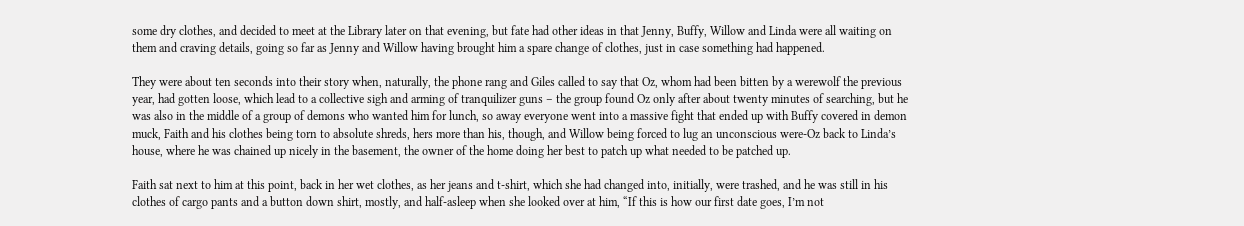some dry clothes, and decided to meet at the Library later on that evening, but fate had other ideas in that Jenny, Buffy, Willow and Linda were all waiting on them and craving details, going so far as Jenny and Willow having brought him a spare change of clothes, just in case something had happened.

They were about ten seconds into their story when, naturally, the phone rang and Giles called to say that Oz, whom had been bitten by a werewolf the previous year, had gotten loose, which lead to a collective sigh and arming of tranquilizer guns – the group found Oz only after about twenty minutes of searching, but he was also in the middle of a group of demons who wanted him for lunch, so away everyone went into a massive fight that ended up with Buffy covered in demon muck, Faith and his clothes being torn to absolute shreds, hers more than his, though, and Willow being forced to lug an unconscious were-Oz back to Linda’s house, where he was chained up nicely in the basement, the owner of the home doing her best to patch up what needed to be patched up.

Faith sat next to him at this point, back in her wet clothes, as her jeans and t-shirt, which she had changed into, initially, were trashed, and he was still in his clothes of cargo pants and a button down shirt, mostly, and half-asleep when she looked over at him, “If this is how our first date goes, I’m not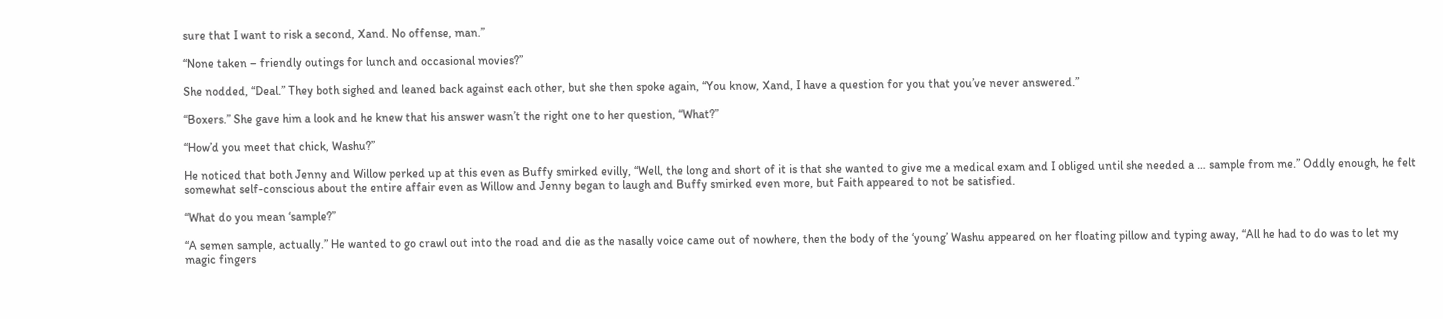sure that I want to risk a second, Xand. No offense, man.”

“None taken – friendly outings for lunch and occasional movies?”

She nodded, “Deal.” They both sighed and leaned back against each other, but she then spoke again, “You know, Xand, I have a question for you that you’ve never answered.”

“Boxers.” She gave him a look and he knew that his answer wasn’t the right one to her question, “What?”

“How’d you meet that chick, Washu?”

He noticed that both Jenny and Willow perked up at this even as Buffy smirked evilly, “Well, the long and short of it is that she wanted to give me a medical exam and I obliged until she needed a … sample from me.” Oddly enough, he felt somewhat self-conscious about the entire affair even as Willow and Jenny began to laugh and Buffy smirked even more, but Faith appeared to not be satisfied.

“What do you mean ‘sample?”

“A semen sample, actually.” He wanted to go crawl out into the road and die as the nasally voice came out of nowhere, then the body of the ‘young’ Washu appeared on her floating pillow and typing away, “All he had to do was to let my magic fingers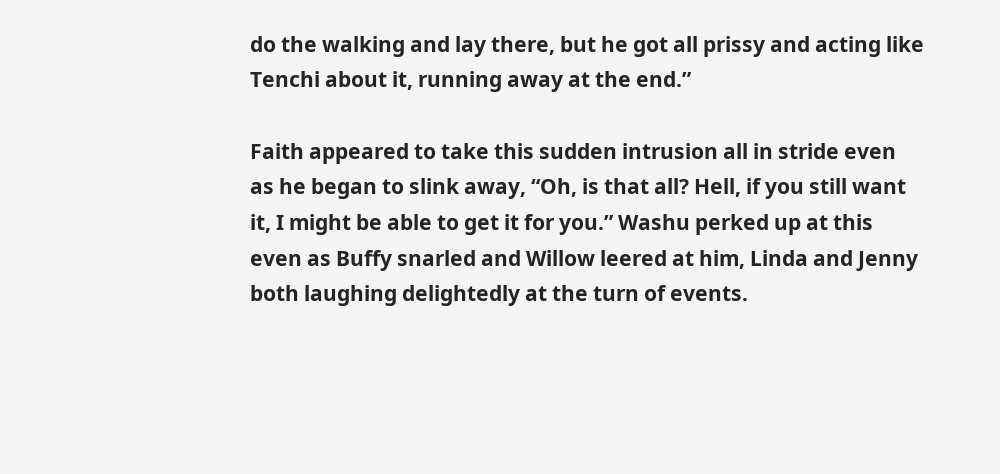do the walking and lay there, but he got all prissy and acting like Tenchi about it, running away at the end.”

Faith appeared to take this sudden intrusion all in stride even as he began to slink away, “Oh, is that all? Hell, if you still want it, I might be able to get it for you.” Washu perked up at this even as Buffy snarled and Willow leered at him, Linda and Jenny both laughing delightedly at the turn of events.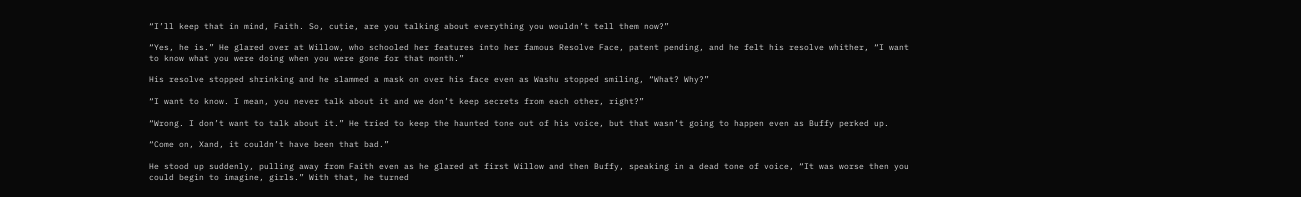“I’ll keep that in mind, Faith. So, cutie, are you talking about everything you wouldn’t tell them now?”

“Yes, he is.” He glared over at Willow, who schooled her features into her famous Resolve Face, patent pending, and he felt his resolve whither, “I want to know what you were doing when you were gone for that month.”

His resolve stopped shrinking and he slammed a mask on over his face even as Washu stopped smiling, “What? Why?”

“I want to know. I mean, you never talk about it and we don’t keep secrets from each other, right?”

“Wrong. I don’t want to talk about it.” He tried to keep the haunted tone out of his voice, but that wasn’t going to happen even as Buffy perked up.

“Come on, Xand, it couldn’t have been that bad.”

He stood up suddenly, pulling away from Faith even as he glared at first Willow and then Buffy, speaking in a dead tone of voice, “It was worse then you could begin to imagine, girls.” With that, he turned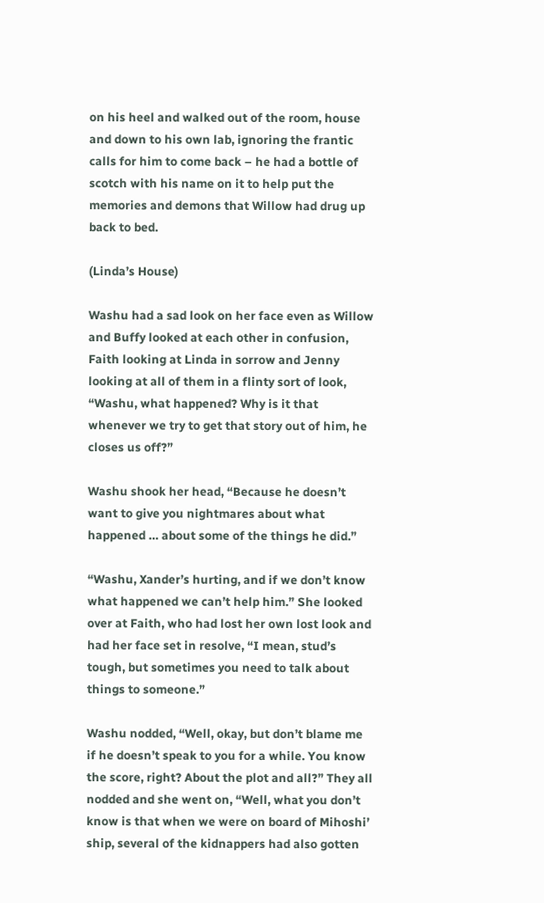on his heel and walked out of the room, house and down to his own lab, ignoring the frantic calls for him to come back – he had a bottle of scotch with his name on it to help put the memories and demons that Willow had drug up back to bed.

(Linda’s House)

Washu had a sad look on her face even as Willow and Buffy looked at each other in confusion, Faith looking at Linda in sorrow and Jenny looking at all of them in a flinty sort of look, “Washu, what happened? Why is it that whenever we try to get that story out of him, he closes us off?”

Washu shook her head, “Because he doesn’t want to give you nightmares about what happened … about some of the things he did.”

“Washu, Xander’s hurting, and if we don’t know what happened we can’t help him.” She looked over at Faith, who had lost her own lost look and had her face set in resolve, “I mean, stud’s tough, but sometimes you need to talk about things to someone.”

Washu nodded, “Well, okay, but don’t blame me if he doesn’t speak to you for a while. You know the score, right? About the plot and all?” They all nodded and she went on, “Well, what you don’t know is that when we were on board of Mihoshi’ ship, several of the kidnappers had also gotten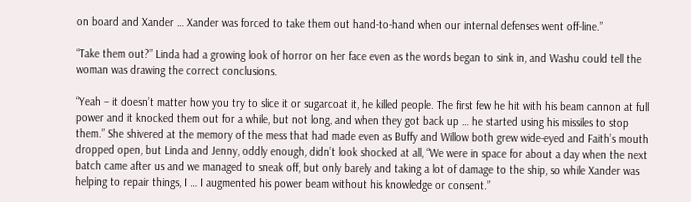on board and Xander … Xander was forced to take them out hand-to-hand when our internal defenses went off-line.”

“Take them out?” Linda had a growing look of horror on her face even as the words began to sink in, and Washu could tell the woman was drawing the correct conclusions.

“Yeah – it doesn’t matter how you try to slice it or sugarcoat it, he killed people. The first few he hit with his beam cannon at full power and it knocked them out for a while, but not long, and when they got back up … he started using his missiles to stop them.” She shivered at the memory of the mess that had made even as Buffy and Willow both grew wide-eyed and Faith’s mouth dropped open, but Linda and Jenny, oddly enough, didn’t look shocked at all, “We were in space for about a day when the next batch came after us and we managed to sneak off, but only barely and taking a lot of damage to the ship, so while Xander was helping to repair things, I … I augmented his power beam without his knowledge or consent.”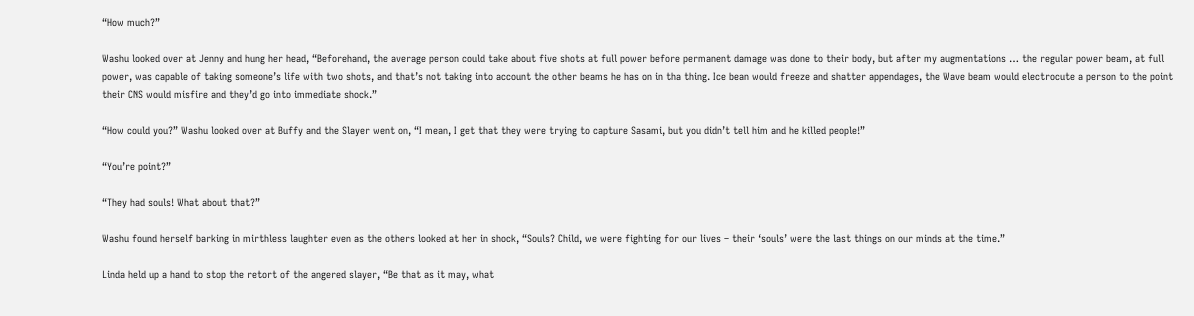“How much?”

Washu looked over at Jenny and hung her head, “Beforehand, the average person could take about five shots at full power before permanent damage was done to their body, but after my augmentations … the regular power beam, at full power, was capable of taking someone’s life with two shots, and that’s not taking into account the other beams he has on in tha thing. Ice bean would freeze and shatter appendages, the Wave beam would electrocute a person to the point their CNS would misfire and they’d go into immediate shock.”

“How could you?” Washu looked over at Buffy and the Slayer went on, “I mean, I get that they were trying to capture Sasami, but you didn’t tell him and he killed people!”

“You’re point?”

“They had souls! What about that?”

Washu found herself barking in mirthless laughter even as the others looked at her in shock, “Souls? Child, we were fighting for our lives – their ‘souls’ were the last things on our minds at the time.”

Linda held up a hand to stop the retort of the angered slayer, “Be that as it may, what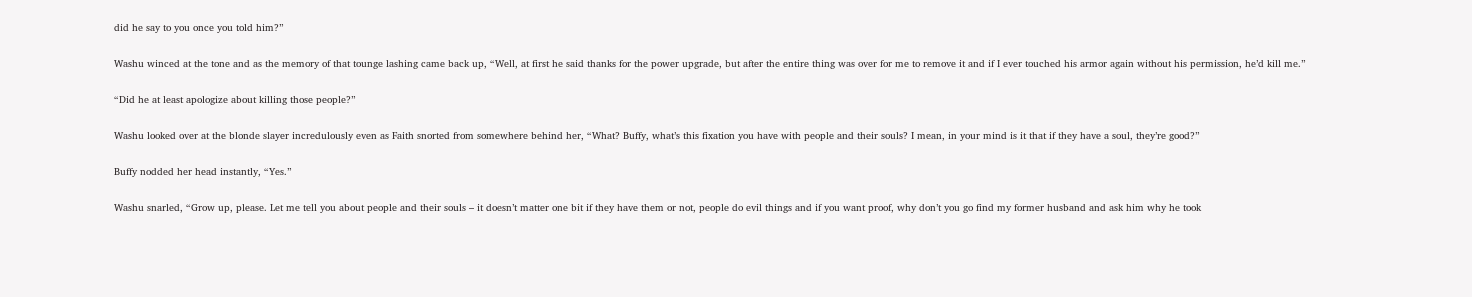did he say to you once you told him?”

Washu winced at the tone and as the memory of that tounge lashing came back up, “Well, at first he said thanks for the power upgrade, but after the entire thing was over for me to remove it and if I ever touched his armor again without his permission, he’d kill me.”

“Did he at least apologize about killing those people?”

Washu looked over at the blonde slayer incredulously even as Faith snorted from somewhere behind her, “What? Buffy, what’s this fixation you have with people and their souls? I mean, in your mind is it that if they have a soul, they’re good?”

Buffy nodded her head instantly, “Yes.”

Washu snarled, “Grow up, please. Let me tell you about people and their souls – it doesn’t matter one bit if they have them or not, people do evil things and if you want proof, why don’t you go find my former husband and ask him why he took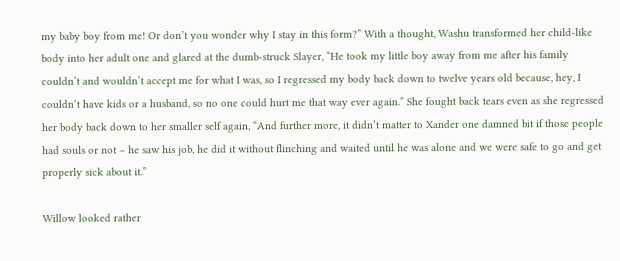my baby boy from me! Or don’t you wonder why I stay in this form?” With a thought, Washu transformed her child-like body into her adult one and glared at the dumb-struck Slayer, “He took my little boy away from me after his family couldn’t and wouldn’t accept me for what I was, so I regressed my body back down to twelve years old because, hey, I couldn’t have kids or a husband, so no one could hurt me that way ever again.” She fought back tears even as she regressed her body back down to her smaller self again, “And further more, it didn’t matter to Xander one damned bit if those people had souls or not – he saw his job, he did it without flinching and waited until he was alone and we were safe to go and get properly sick about it.”

Willow looked rather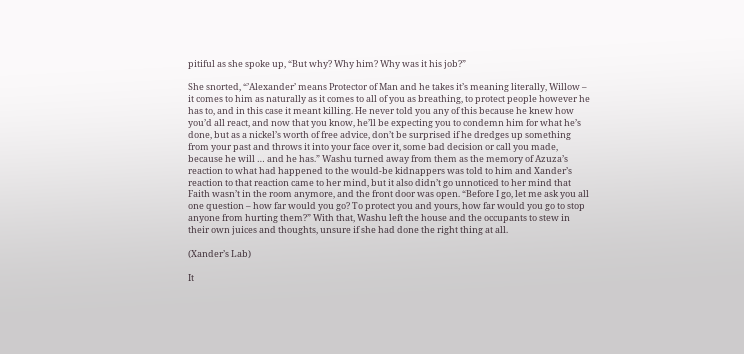pitiful as she spoke up, “But why? Why him? Why was it his job?”

She snorted, “’Alexander’ means Protector of Man and he takes it’s meaning literally, Willow – it comes to him as naturally as it comes to all of you as breathing, to protect people however he has to, and in this case it meant killing. He never told you any of this because he knew how you’d all react, and now that you know, he’ll be expecting you to condemn him for what he’s done, but as a nickel’s worth of free advice, don’t be surprised if he dredges up something from your past and throws it into your face over it, some bad decision or call you made, because he will … and he has.” Washu turned away from them as the memory of Azuza’s reaction to what had happened to the would-be kidnappers was told to him and Xander’s reaction to that reaction came to her mind, but it also didn’t go unnoticed to her mind that Faith wasn’t in the room anymore, and the front door was open. “Before I go, let me ask you all one question – how far would you go? To protect you and yours, how far would you go to stop anyone from hurting them?” With that, Washu left the house and the occupants to stew in their own juices and thoughts, unsure if she had done the right thing at all.

(Xander’s Lab)

It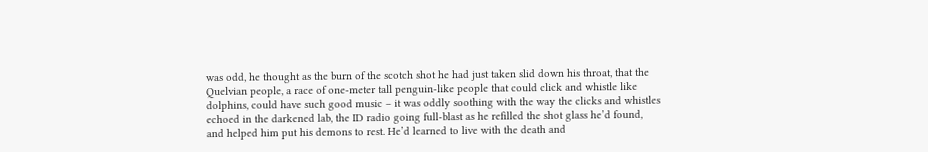was odd, he thought as the burn of the scotch shot he had just taken slid down his throat, that the Quelvian people, a race of one-meter tall penguin-like people that could click and whistle like dolphins, could have such good music – it was oddly soothing with the way the clicks and whistles echoed in the darkened lab, the ID radio going full-blast as he refilled the shot glass he’d found, and helped him put his demons to rest. He’d learned to live with the death and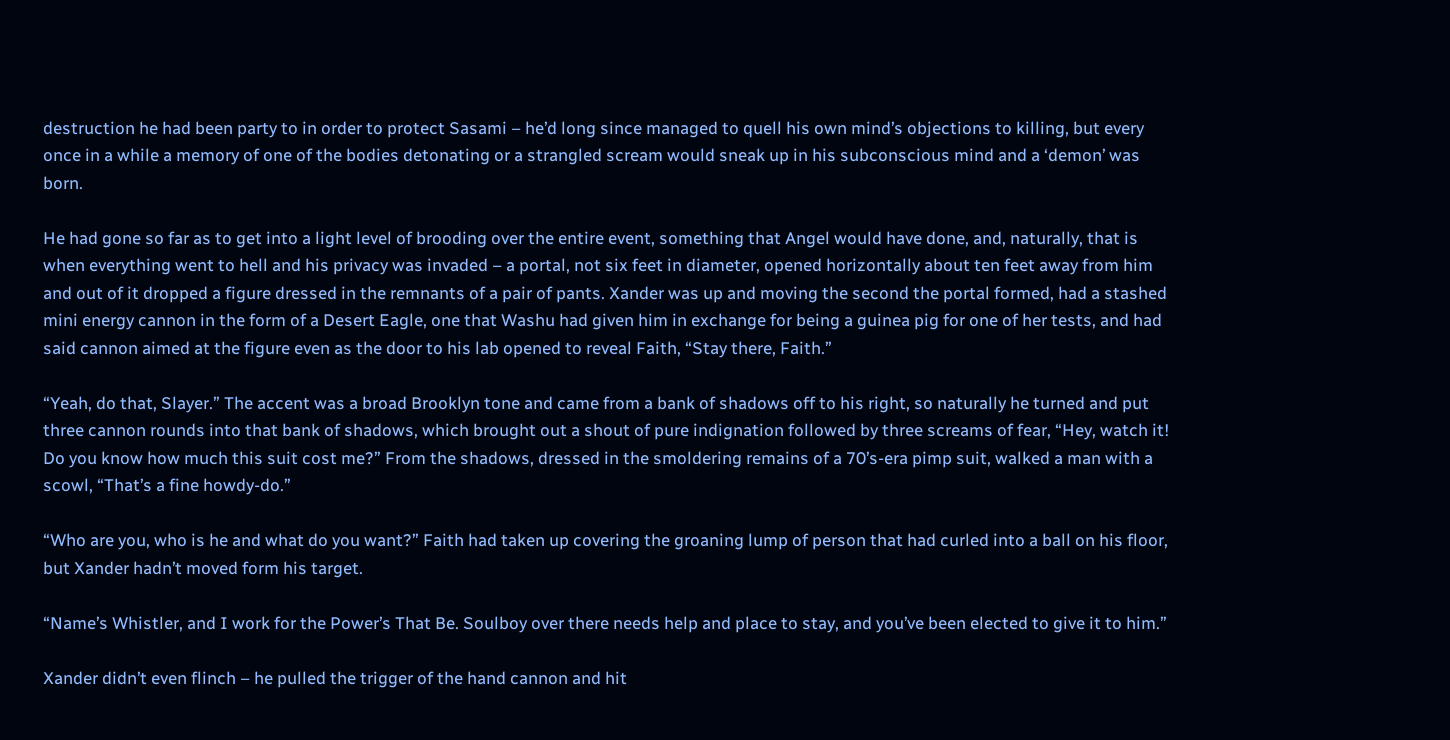destruction he had been party to in order to protect Sasami – he’d long since managed to quell his own mind’s objections to killing, but every once in a while a memory of one of the bodies detonating or a strangled scream would sneak up in his subconscious mind and a ‘demon’ was born.

He had gone so far as to get into a light level of brooding over the entire event, something that Angel would have done, and, naturally, that is when everything went to hell and his privacy was invaded – a portal, not six feet in diameter, opened horizontally about ten feet away from him and out of it dropped a figure dressed in the remnants of a pair of pants. Xander was up and moving the second the portal formed, had a stashed mini energy cannon in the form of a Desert Eagle, one that Washu had given him in exchange for being a guinea pig for one of her tests, and had said cannon aimed at the figure even as the door to his lab opened to reveal Faith, “Stay there, Faith.”

“Yeah, do that, Slayer.” The accent was a broad Brooklyn tone and came from a bank of shadows off to his right, so naturally he turned and put three cannon rounds into that bank of shadows, which brought out a shout of pure indignation followed by three screams of fear, “Hey, watch it! Do you know how much this suit cost me?” From the shadows, dressed in the smoldering remains of a 70’s-era pimp suit, walked a man with a scowl, “That’s a fine howdy-do.”

“Who are you, who is he and what do you want?” Faith had taken up covering the groaning lump of person that had curled into a ball on his floor, but Xander hadn’t moved form his target.

“Name’s Whistler, and I work for the Power’s That Be. Soulboy over there needs help and place to stay, and you’ve been elected to give it to him.”

Xander didn’t even flinch – he pulled the trigger of the hand cannon and hit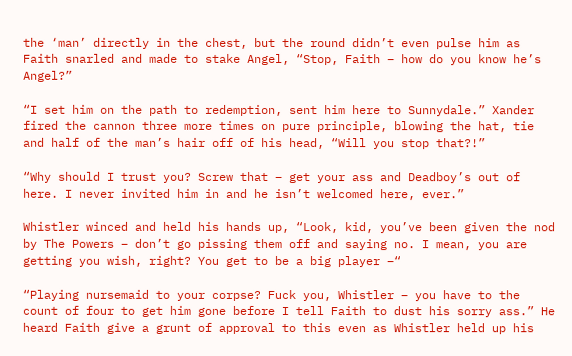the ‘man’ directly in the chest, but the round didn’t even pulse him as Faith snarled and made to stake Angel, “Stop, Faith – how do you know he’s Angel?”

“I set him on the path to redemption, sent him here to Sunnydale.” Xander fired the cannon three more times on pure principle, blowing the hat, tie and half of the man’s hair off of his head, “Will you stop that?!”

“Why should I trust you? Screw that – get your ass and Deadboy’s out of here. I never invited him in and he isn’t welcomed here, ever.”

Whistler winced and held his hands up, “Look, kid, you’ve been given the nod by The Powers – don’t go pissing them off and saying no. I mean, you are getting you wish, right? You get to be a big player –“

“Playing nursemaid to your corpse? Fuck you, Whistler – you have to the count of four to get him gone before I tell Faith to dust his sorry ass.” He heard Faith give a grunt of approval to this even as Whistler held up his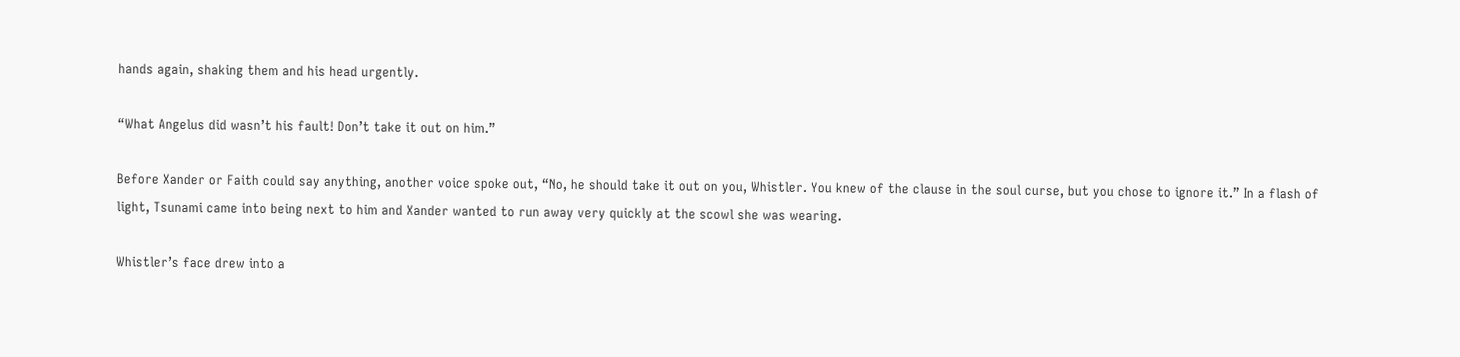hands again, shaking them and his head urgently.

“What Angelus did wasn’t his fault! Don’t take it out on him.”

Before Xander or Faith could say anything, another voice spoke out, “No, he should take it out on you, Whistler. You knew of the clause in the soul curse, but you chose to ignore it.” In a flash of light, Tsunami came into being next to him and Xander wanted to run away very quickly at the scowl she was wearing.

Whistler’s face drew into a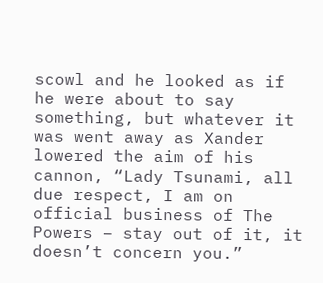scowl and he looked as if he were about to say something, but whatever it was went away as Xander lowered the aim of his cannon, “Lady Tsunami, all due respect, I am on official business of The Powers – stay out of it, it doesn’t concern you.”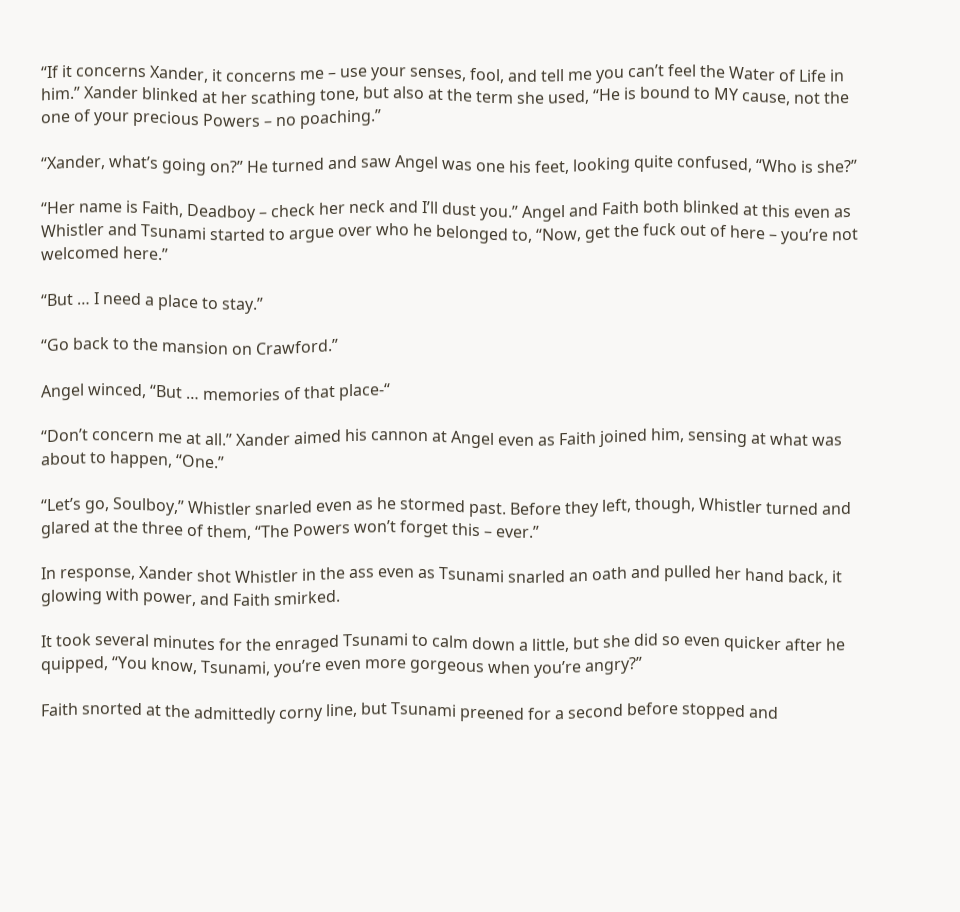“If it concerns Xander, it concerns me – use your senses, fool, and tell me you can’t feel the Water of Life in him.” Xander blinked at her scathing tone, but also at the term she used, “He is bound to MY cause, not the one of your precious Powers – no poaching.”

“Xander, what’s going on?” He turned and saw Angel was one his feet, looking quite confused, “Who is she?”

“Her name is Faith, Deadboy – check her neck and I’ll dust you.” Angel and Faith both blinked at this even as Whistler and Tsunami started to argue over who he belonged to, “Now, get the fuck out of here – you’re not welcomed here.”

“But … I need a place to stay.”

“Go back to the mansion on Crawford.”

Angel winced, “But … memories of that place-“

“Don’t concern me at all.” Xander aimed his cannon at Angel even as Faith joined him, sensing at what was about to happen, “One.”

“Let’s go, Soulboy,” Whistler snarled even as he stormed past. Before they left, though, Whistler turned and glared at the three of them, “The Powers won’t forget this – ever.”

In response, Xander shot Whistler in the ass even as Tsunami snarled an oath and pulled her hand back, it glowing with power, and Faith smirked.

It took several minutes for the enraged Tsunami to calm down a little, but she did so even quicker after he quipped, “You know, Tsunami, you’re even more gorgeous when you’re angry?”

Faith snorted at the admittedly corny line, but Tsunami preened for a second before stopped and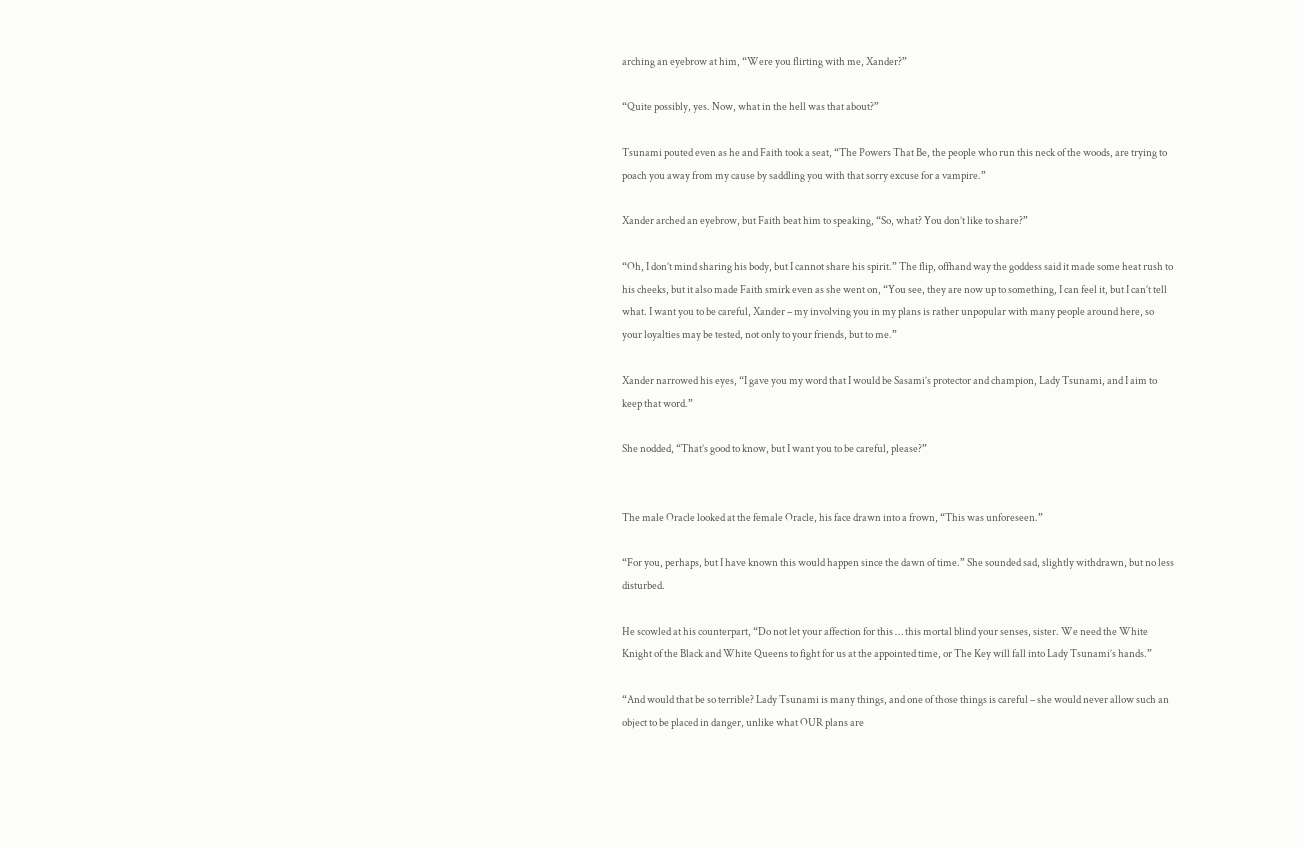arching an eyebrow at him, “Were you flirting with me, Xander?”

“Quite possibly, yes. Now, what in the hell was that about?”

Tsunami pouted even as he and Faith took a seat, “The Powers That Be, the people who run this neck of the woods, are trying to poach you away from my cause by saddling you with that sorry excuse for a vampire.”

Xander arched an eyebrow, but Faith beat him to speaking, “So, what? You don’t like to share?”

“Oh, I don’t mind sharing his body, but I cannot share his spirit.” The flip, offhand way the goddess said it made some heat rush to his cheeks, but it also made Faith smirk even as she went on, “You see, they are now up to something, I can feel it, but I can’t tell what. I want you to be careful, Xander – my involving you in my plans is rather unpopular with many people around here, so your loyalties may be tested, not only to your friends, but to me.”

Xander narrowed his eyes, “I gave you my word that I would be Sasami’s protector and champion, Lady Tsunami, and I aim to keep that word.”

She nodded, “That’s good to know, but I want you to be careful, please?”


The male Oracle looked at the female Oracle, his face drawn into a frown, “This was unforeseen.”

“For you, perhaps, but I have known this would happen since the dawn of time.” She sounded sad, slightly withdrawn, but no less disturbed.

He scowled at his counterpart, “Do not let your affection for this … this mortal blind your senses, sister. We need the White Knight of the Black and White Queens to fight for us at the appointed time, or The Key will fall into Lady Tsunami’s hands.”

“And would that be so terrible? Lady Tsunami is many things, and one of those things is careful – she would never allow such an object to be placed in danger, unlike what OUR plans are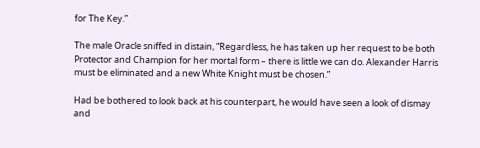for The Key.”

The male Oracle sniffed in distain, “Regardless, he has taken up her request to be both Protector and Champion for her mortal form – there is little we can do. Alexander Harris must be eliminated and a new White Knight must be chosen.”

Had be bothered to look back at his counterpart, he would have seen a look of dismay and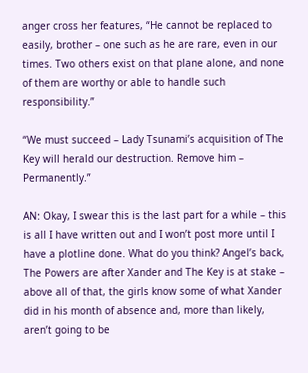anger cross her features, “He cannot be replaced to easily, brother – one such as he are rare, even in our times. Two others exist on that plane alone, and none of them are worthy or able to handle such responsibility.”

“We must succeed – Lady Tsunami’s acquisition of The Key will herald our destruction. Remove him – Permanently.”

AN: Okay, I swear this is the last part for a while – this is all I have written out and I won’t post more until I have a plotline done. What do you think? Angel’s back, The Powers are after Xander and The Key is at stake – above all of that, the girls know some of what Xander did in his month of absence and, more than likely, aren’t going to be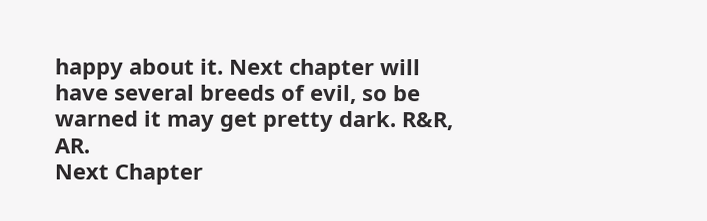happy about it. Next chapter will have several breeds of evil, so be warned it may get pretty dark. R&R, AR.
Next Chapter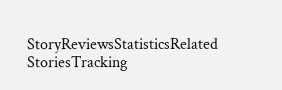StoryReviewsStatisticsRelated StoriesTracking